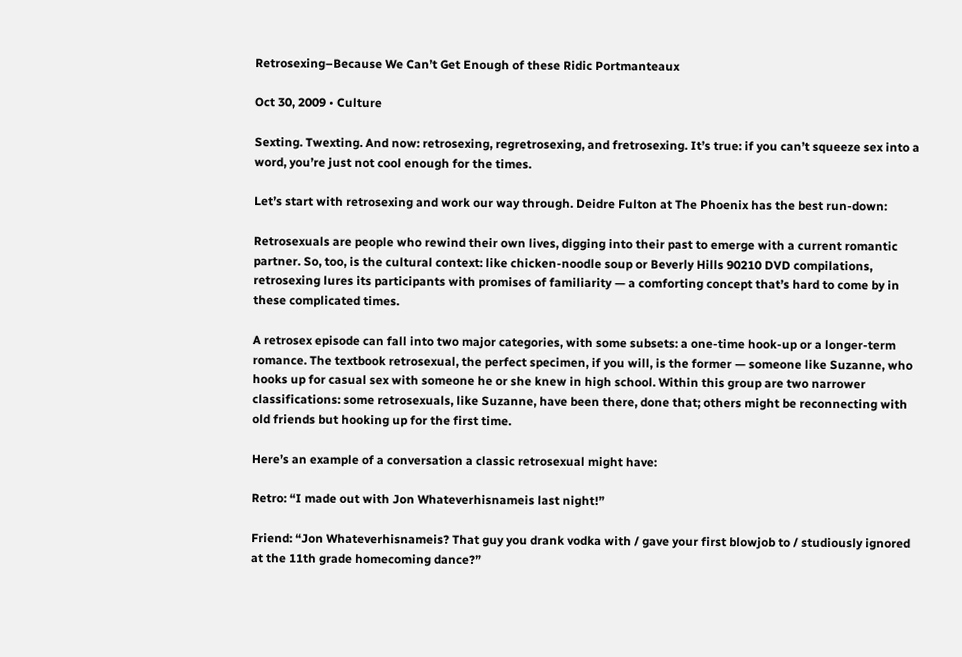Retrosexing–Because We Can’t Get Enough of these Ridic Portmanteaux

Oct 30, 2009 • Culture

Sexting. Twexting. And now: retrosexing, regretrosexing, and fretrosexing. It’s true: if you can’t squeeze sex into a word, you’re just not cool enough for the times.

Let’s start with retrosexing and work our way through. Deidre Fulton at The Phoenix has the best run-down:

Retrosexuals are people who rewind their own lives, digging into their past to emerge with a current romantic partner. So, too, is the cultural context: like chicken-noodle soup or Beverly Hills 90210 DVD compilations, retrosexing lures its participants with promises of familiarity — a comforting concept that’s hard to come by in these complicated times.

A retrosex episode can fall into two major categories, with some subsets: a one-time hook-up or a longer-term romance. The textbook retrosexual, the perfect specimen, if you will, is the former — someone like Suzanne, who hooks up for casual sex with someone he or she knew in high school. Within this group are two narrower classifications: some retrosexuals, like Suzanne, have been there, done that; others might be reconnecting with old friends but hooking up for the first time.

Here’s an example of a conversation a classic retrosexual might have:

Retro: “I made out with Jon Whateverhisnameis last night!”

Friend: “Jon Whateverhisnameis? That guy you drank vodka with / gave your first blowjob to / studiously ignored at the 11th grade homecoming dance?”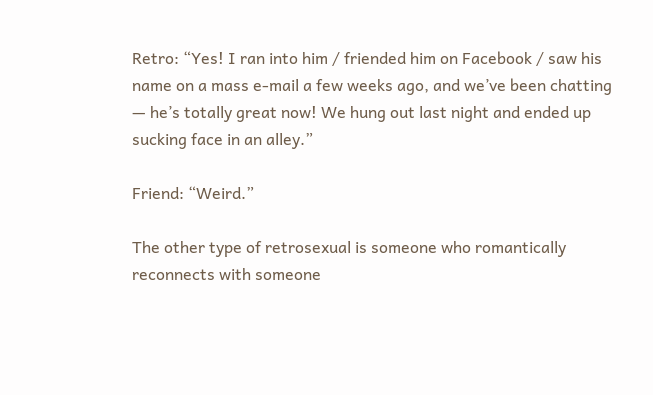Retro: “Yes! I ran into him / friended him on Facebook / saw his name on a mass e-mail a few weeks ago, and we’ve been chatting — he’s totally great now! We hung out last night and ended up sucking face in an alley.”

Friend: “Weird.”

The other type of retrosexual is someone who romantically reconnects with someone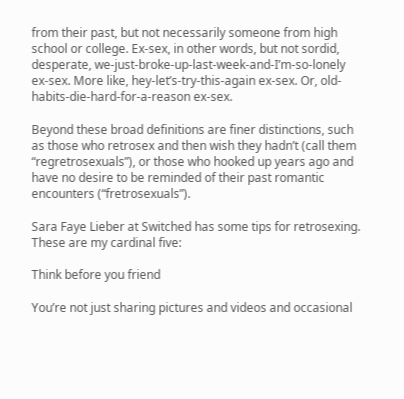from their past, but not necessarily someone from high school or college. Ex-sex, in other words, but not sordid, desperate, we-just-broke-up-last-week-and-I’m-so-lonely ex-sex. More like, hey-let’s-try-this-again ex-sex. Or, old-habits-die-hard-for-a-reason ex-sex.

Beyond these broad definitions are finer distinctions, such as those who retrosex and then wish they hadn’t (call them “regretrosexuals”), or those who hooked up years ago and have no desire to be reminded of their past romantic encounters (“fretrosexuals”).

Sara Faye Lieber at Switched has some tips for retrosexing. These are my cardinal five:

Think before you friend

You’re not just sharing pictures and videos and occasional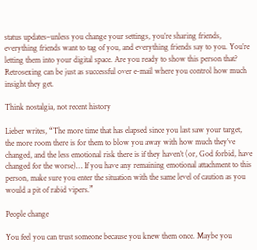status updates–unless you change your settings, you’re sharing friends, everything friends want to tag of you, and everything friends say to you. You’re letting them into your digital space. Are you ready to show this person that? Retrosexing can be just as successful over e-mail where you control how much insight they get.

Think nostalgia, not recent history

Lieber writes, “The more time that has elapsed since you last saw your target, the more room there is for them to blow you away with how much they’ve changed, and the less emotional risk there is if they haven’t (or, God forbid, have changed for the worse)… If you have any remaining emotional attachment to this person, make sure you enter the situation with the same level of caution as you would a pit of rabid vipers.”

People change

You feel you can trust someone because you knew them once. Maybe you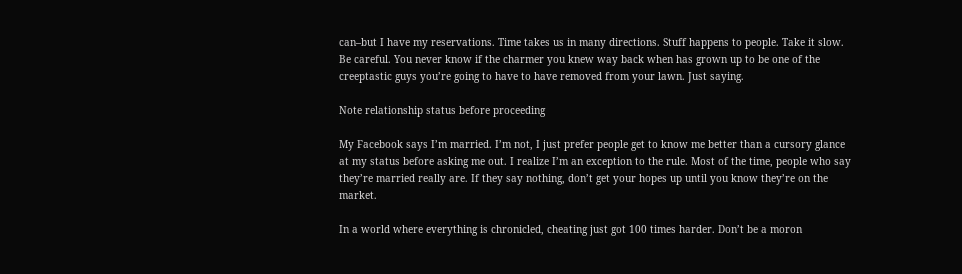can–but I have my reservations. Time takes us in many directions. Stuff happens to people. Take it slow. Be careful. You never know if the charmer you knew way back when has grown up to be one of the creeptastic guys you’re going to have to have removed from your lawn. Just saying.

Note relationship status before proceeding

My Facebook says I’m married. I’m not, I just prefer people get to know me better than a cursory glance at my status before asking me out. I realize I’m an exception to the rule. Most of the time, people who say they’re married really are. If they say nothing, don’t get your hopes up until you know they’re on the market.

In a world where everything is chronicled, cheating just got 100 times harder. Don’t be a moron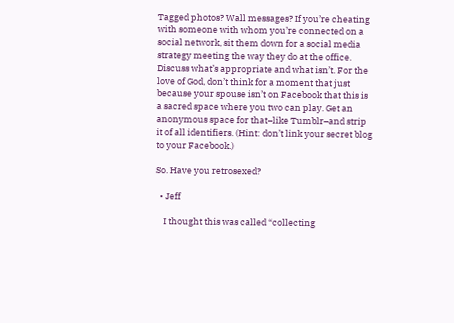Tagged photos? Wall messages? If you’re cheating with someone with whom you’re connected on a social network, sit them down for a social media strategy meeting the way they do at the office. Discuss what’s appropriate and what isn’t. For the love of God, don’t think for a moment that just because your spouse isn’t on Facebook that this is a sacred space where you two can play. Get an anonymous space for that–like Tumblr–and strip it of all identifiers. (Hint: don’t link your secret blog to your Facebook.)

So. Have you retrosexed?

  • Jeff

    I thought this was called “collecting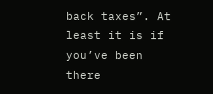back taxes”. At least it is if you’ve been there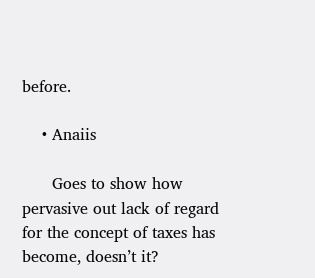before.

    • Anaiis

      Goes to show how pervasive out lack of regard for the concept of taxes has become, doesn’t it?